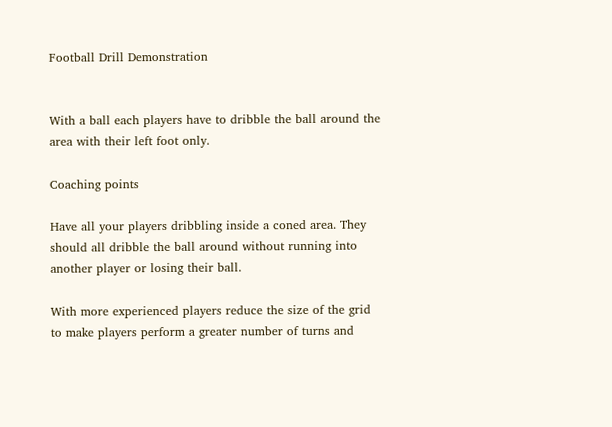Football Drill Demonstration


With a ball each players have to dribble the ball around the area with their left foot only.

Coaching points

Have all your players dribbling inside a coned area. They should all dribble the ball around without running into another player or losing their ball.

With more experienced players reduce the size of the grid to make players perform a greater number of turns and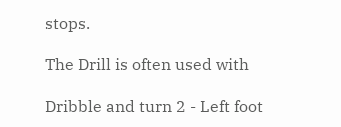stops.

The Drill is often used with

Dribble and turn 2 - Left foot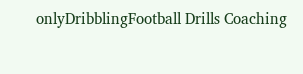onlyDribblingFootball Drills Coaching